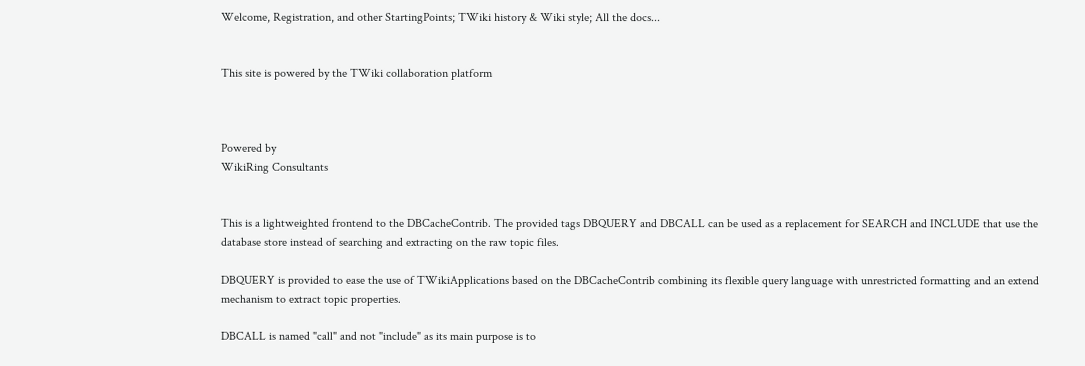Welcome, Registration, and other StartingPoints; TWiki history & Wiki style; All the docs...


This site is powered by the TWiki collaboration platform



Powered by
WikiRing Consultants


This is a lightweighted frontend to the DBCacheContrib. The provided tags DBQUERY and DBCALL can be used as a replacement for SEARCH and INCLUDE that use the database store instead of searching and extracting on the raw topic files.

DBQUERY is provided to ease the use of TWikiApplications based on the DBCacheContrib combining its flexible query language with unrestricted formatting and an extend mechanism to extract topic properties.

DBCALL is named "call" and not "include" as its main purpose is to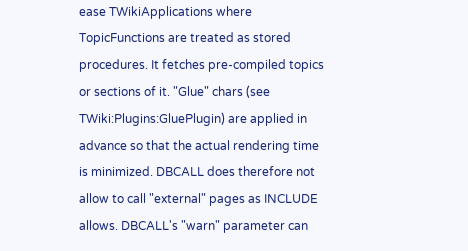ease TWikiApplications where TopicFunctions are treated as stored procedures. It fetches pre-compiled topics or sections of it. "Glue" chars (see TWiki:Plugins:GluePlugin) are applied in advance so that the actual rendering time is minimized. DBCALL does therefore not allow to call "external" pages as INCLUDE allows. DBCALL's "warn" parameter can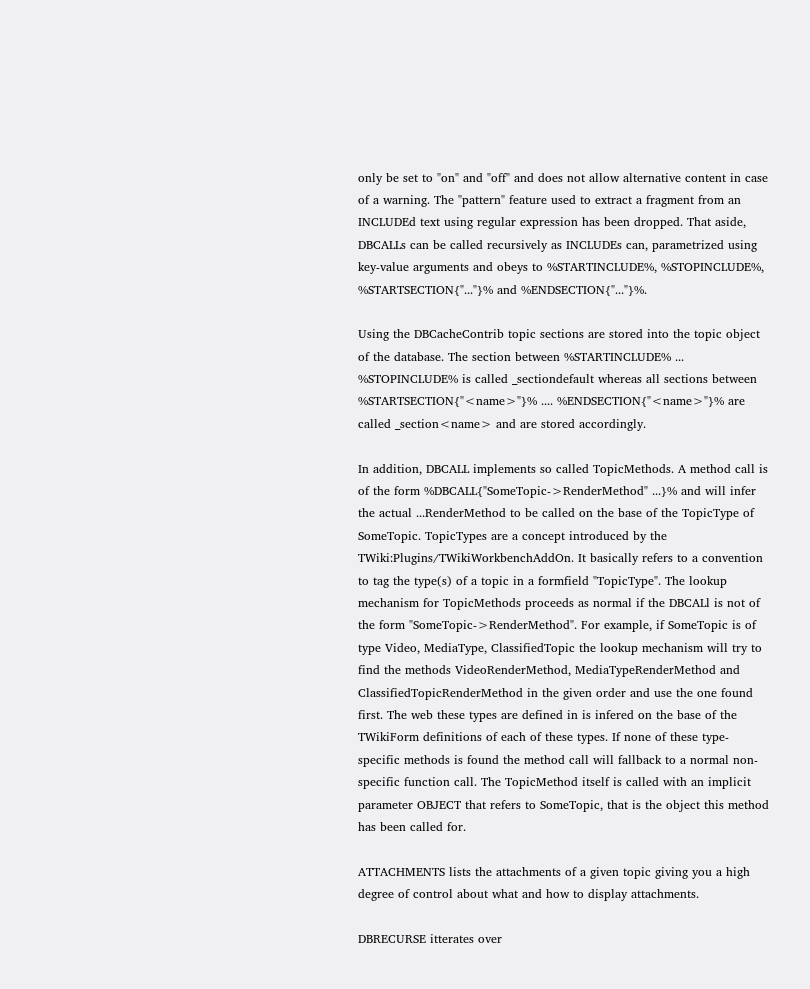only be set to "on" and "off" and does not allow alternative content in case of a warning. The "pattern" feature used to extract a fragment from an INCLUDEd text using regular expression has been dropped. That aside, DBCALLs can be called recursively as INCLUDEs can, parametrized using key-value arguments and obeys to %STARTINCLUDE%, %STOPINCLUDE%, %STARTSECTION{"..."}% and %ENDSECTION{"..."}%.

Using the DBCacheContrib topic sections are stored into the topic object of the database. The section between %STARTINCLUDE% ... %STOPINCLUDE% is called _sectiondefault whereas all sections between %STARTSECTION{"<name>"}% .... %ENDSECTION{"<name>"}% are called _section<name> and are stored accordingly.

In addition, DBCALL implements so called TopicMethods. A method call is of the form %DBCALL{"SomeTopic->RenderMethod" ...}% and will infer the actual ...RenderMethod to be called on the base of the TopicType of SomeTopic. TopicTypes are a concept introduced by the TWiki:Plugins/TWikiWorkbenchAddOn. It basically refers to a convention to tag the type(s) of a topic in a formfield "TopicType". The lookup mechanism for TopicMethods proceeds as normal if the DBCALl is not of the form "SomeTopic->RenderMethod". For example, if SomeTopic is of type Video, MediaType, ClassifiedTopic the lookup mechanism will try to find the methods VideoRenderMethod, MediaTypeRenderMethod and ClassifiedTopicRenderMethod in the given order and use the one found first. The web these types are defined in is infered on the base of the TWikiForm definitions of each of these types. If none of these type-specific methods is found the method call will fallback to a normal non-specific function call. The TopicMethod itself is called with an implicit parameter OBJECT that refers to SomeTopic, that is the object this method has been called for.

ATTACHMENTS lists the attachments of a given topic giving you a high degree of control about what and how to display attachments.

DBRECURSE itterates over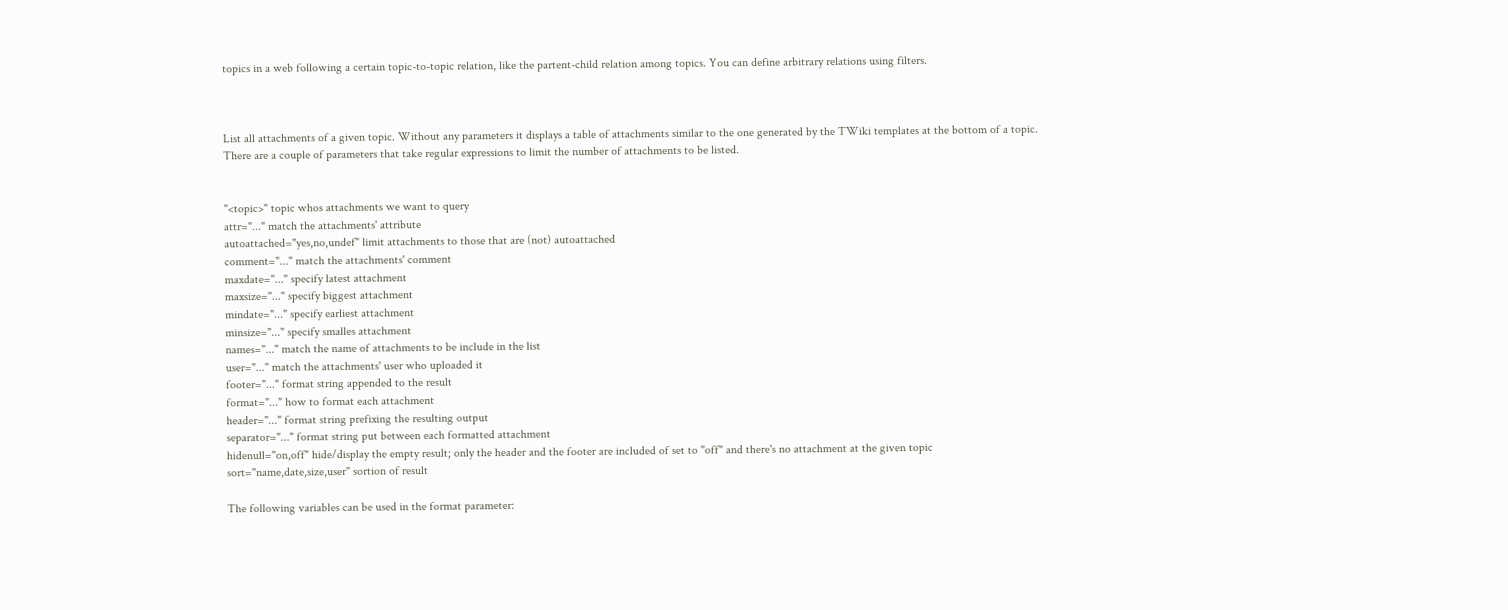topics in a web following a certain topic-to-topic relation, like the partent-child relation among topics. You can define arbitrary relations using filters.



List all attachments of a given topic. Without any parameters it displays a table of attachments similar to the one generated by the TWiki templates at the bottom of a topic. There are a couple of parameters that take regular expressions to limit the number of attachments to be listed.


"<topic>" topic whos attachments we want to query
attr="..." match the attachments' attribute
autoattached="yes,no,undef" limit attachments to those that are (not) autoattached
comment="..." match the attachments' comment
maxdate="..." specify latest attachment
maxsize="..." specify biggest attachment
mindate="..." specify earliest attachment
minsize="..." specify smalles attachment
names="..." match the name of attachments to be include in the list
user="..." match the attachments' user who uploaded it
footer="..." format string appended to the result
format="..." how to format each attachment
header="..." format string prefixing the resulting output
separator="..." format string put between each formatted attachment
hidenull="on,off" hide/display the empty result; only the header and the footer are included of set to "off" and there's no attachment at the given topic
sort="name,date,size,user" sortion of result

The following variables can be used in the format parameter: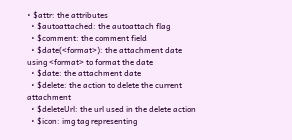• $attr: the attributes
  • $autoattached: the autoattach flag
  • $comment: the comment field
  • $date(<format>): the attachment date using <format> to format the date
  • $date: the attachment date
  • $delete: the action to delete the current attachment
  • $deleteUrl: the url used in the delete action
  • $icon: img tag representing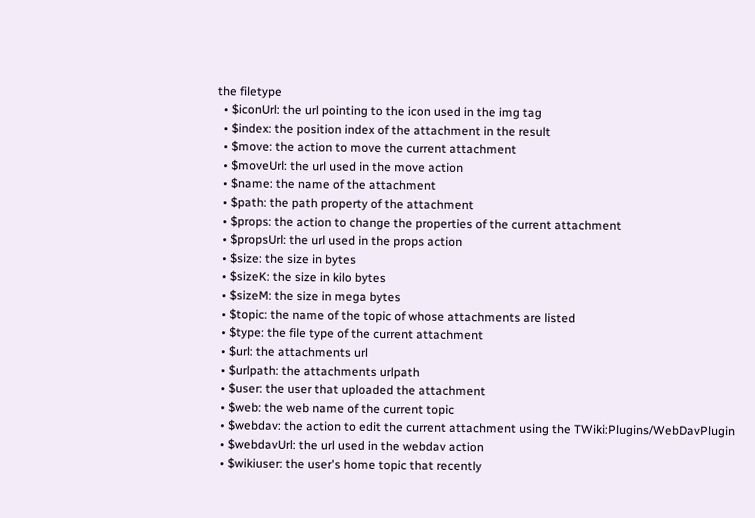the filetype
  • $iconUrl: the url pointing to the icon used in the img tag
  • $index: the position index of the attachment in the result
  • $move: the action to move the current attachment
  • $moveUrl: the url used in the move action
  • $name: the name of the attachment
  • $path: the path property of the attachment
  • $props: the action to change the properties of the current attachment
  • $propsUrl: the url used in the props action
  • $size: the size in bytes
  • $sizeK: the size in kilo bytes
  • $sizeM: the size in mega bytes
  • $topic: the name of the topic of whose attachments are listed
  • $type: the file type of the current attachment
  • $url: the attachments url
  • $urlpath: the attachments urlpath
  • $user: the user that uploaded the attachment
  • $web: the web name of the current topic
  • $webdav: the action to edit the current attachment using the TWiki:Plugins/WebDavPlugin
  • $webdavUrl: the url used in the webdav action
  • $wikiuser: the user's home topic that recently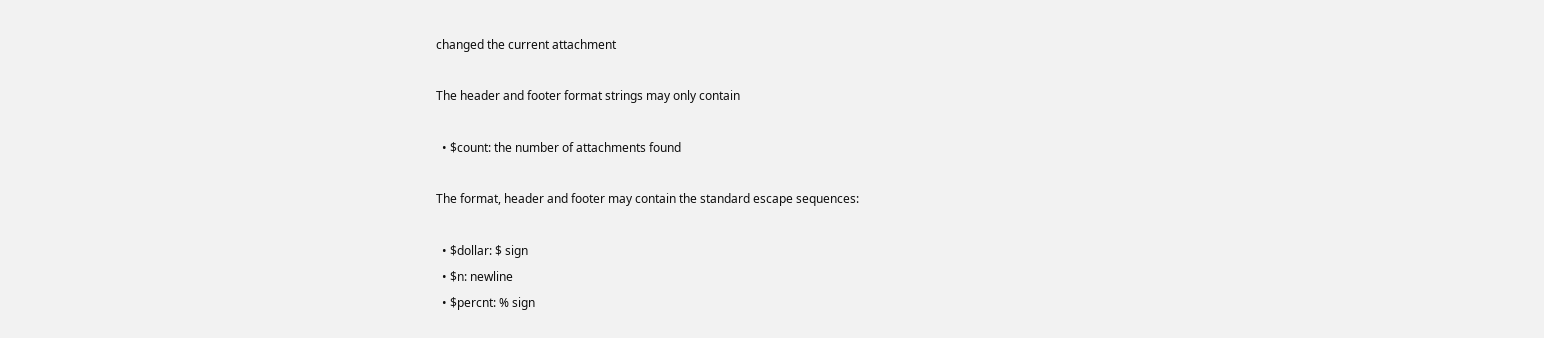changed the current attachment

The header and footer format strings may only contain

  • $count: the number of attachments found

The format, header and footer may contain the standard escape sequences:

  • $dollar: $ sign
  • $n: newline
  • $percnt: % sign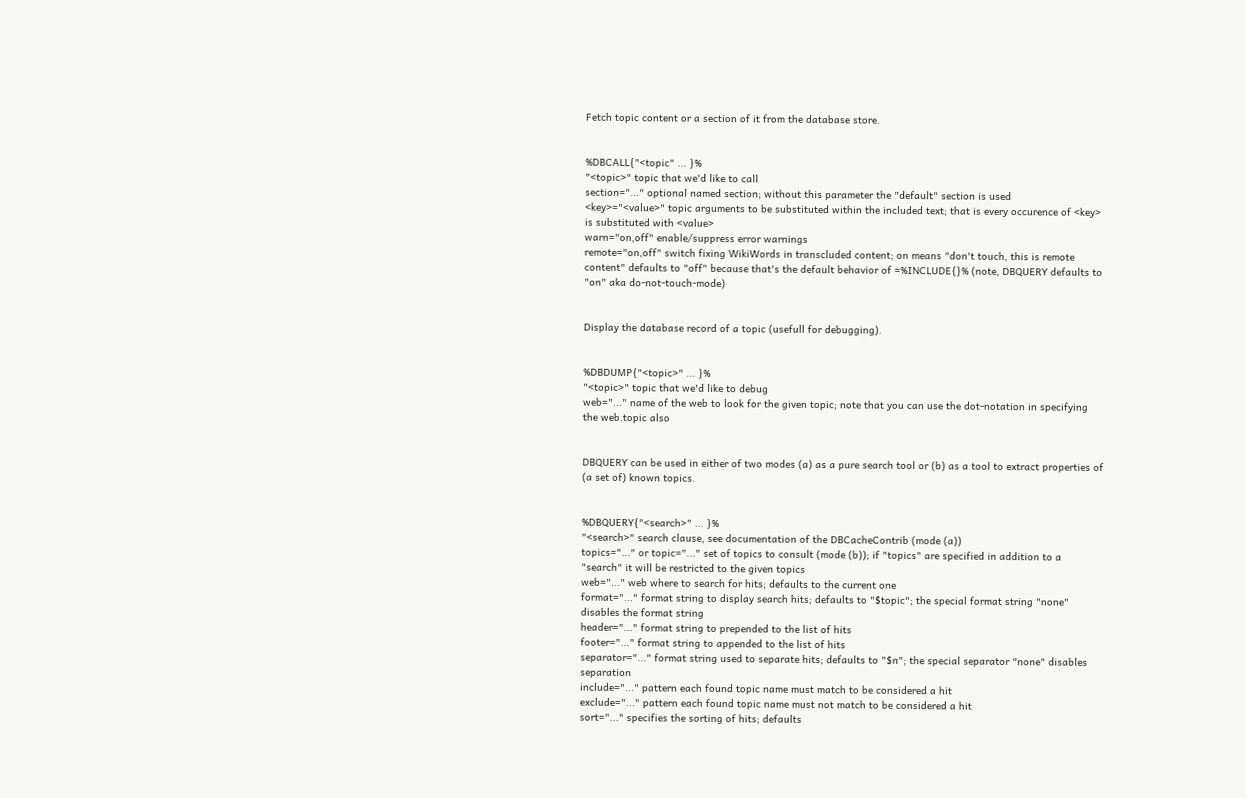Fetch topic content or a section of it from the database store.


%DBCALL{"<topic" ... }%
"<topic>" topic that we'd like to call
section="..." optional named section; without this parameter the "default" section is used
<key>="<value>" topic arguments to be substituted within the included text; that is every occurence of <key> is substituted with <value>
warn="on,off" enable/suppress error warnings
remote="on,off" switch fixing WikiWords in transcluded content; on means "don't touch, this is remote content" defaults to "off" because that's the default behavior of =%INCLUDE{}% (note, DBQUERY defaults to "on" aka do-not-touch-mode)


Display the database record of a topic (usefull for debugging).


%DBDUMP{"<topic>" ... }%
"<topic>" topic that we'd like to debug
web="..." name of the web to look for the given topic; note that you can use the dot-notation in specifying the web.topic also


DBQUERY can be used in either of two modes (a) as a pure search tool or (b) as a tool to extract properties of (a set of) known topics.


%DBQUERY{"<search>" ... }%
"<search>" search clause, see documentation of the DBCacheContrib (mode (a))
topics="..." or topic="..." set of topics to consult (mode (b)); if "topics" are specified in addition to a "search" it will be restricted to the given topics
web="..." web where to search for hits; defaults to the current one
format="..." format string to display search hits; defaults to "$topic"; the special format string "none" disables the format string
header="..." format string to prepended to the list of hits
footer="..." format string to appended to the list of hits
separator="..." format string used to separate hits; defaults to "$n"; the special separator "none" disables separation
include="..." pattern each found topic name must match to be considered a hit
exclude="..." pattern each found topic name must not match to be considered a hit
sort="..." specifies the sorting of hits; defaults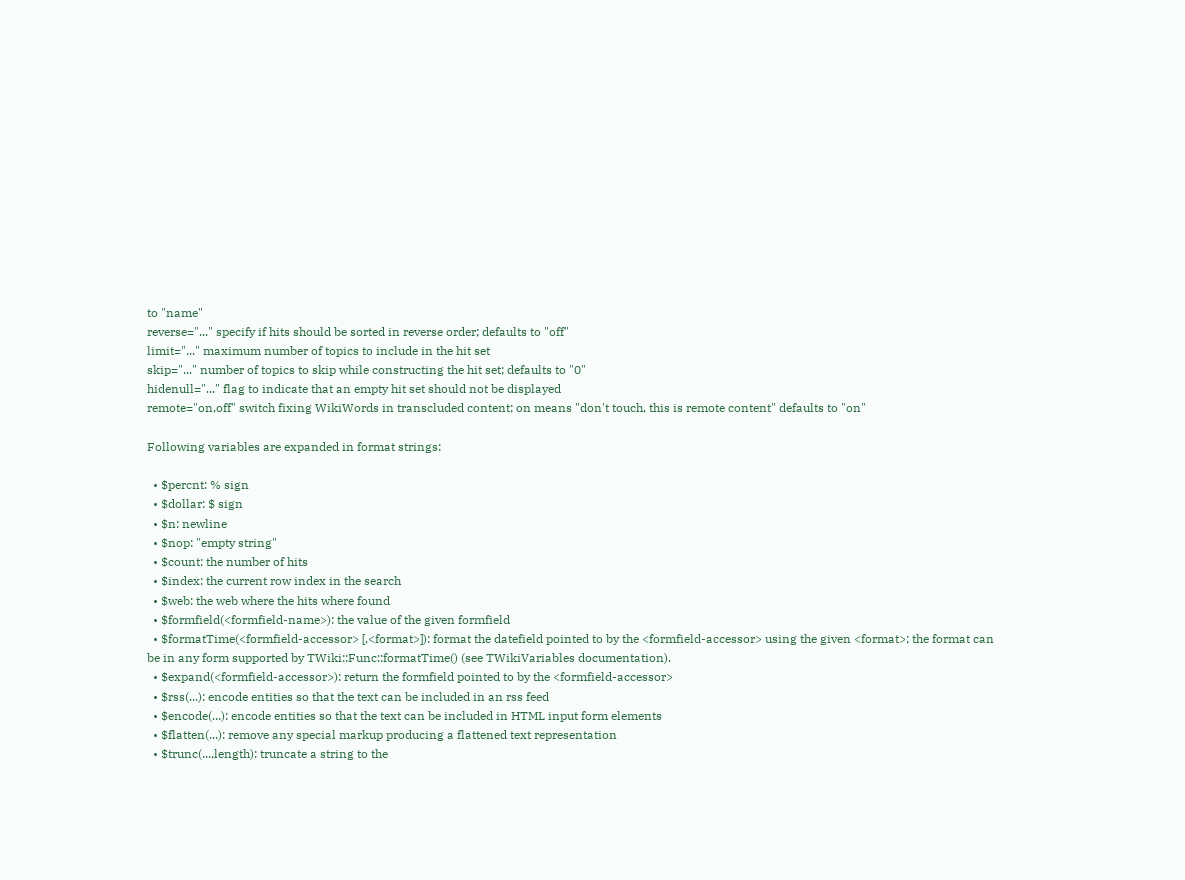to "name"
reverse="..." specify if hits should be sorted in reverse order; defaults to "off"
limit="..." maximum number of topics to include in the hit set
skip="..." number of topics to skip while constructing the hit set; defaults to "0"
hidenull="..." flag to indicate that an empty hit set should not be displayed
remote="on,off" switch fixing WikiWords in transcluded content; on means "don't touch, this is remote content" defaults to "on"

Following variables are expanded in format strings:

  • $percnt: % sign
  • $dollar: $ sign
  • $n: newline
  • $nop: "empty string"
  • $count: the number of hits
  • $index: the current row index in the search
  • $web: the web where the hits where found
  • $formfield(<formfield-name>): the value of the given formfield
  • $formatTime(<formfield-accessor> [,<format>]): format the datefield pointed to by the <formfield-accessor> using the given <format>; the format can be in any form supported by TWiki::Func::formatTime() (see TWikiVariables documentation).
  • $expand(<formfield-accessor>): return the formfield pointed to by the <formfield-accessor>
  • $rss(...): encode entities so that the text can be included in an rss feed
  • $encode(...): encode entities so that the text can be included in HTML input form elements
  • $flatten(...): remove any special markup producing a flattened text representation
  • $trunc(...,length): truncate a string to the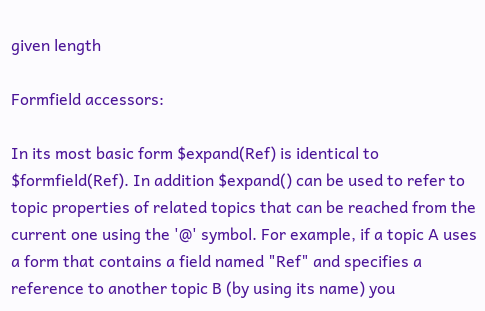given length

Formfield accessors:

In its most basic form $expand(Ref) is identical to $formfield(Ref). In addition $expand() can be used to refer to topic properties of related topics that can be reached from the current one using the '@' symbol. For example, if a topic A uses a form that contains a field named "Ref" and specifies a reference to another topic B (by using its name) you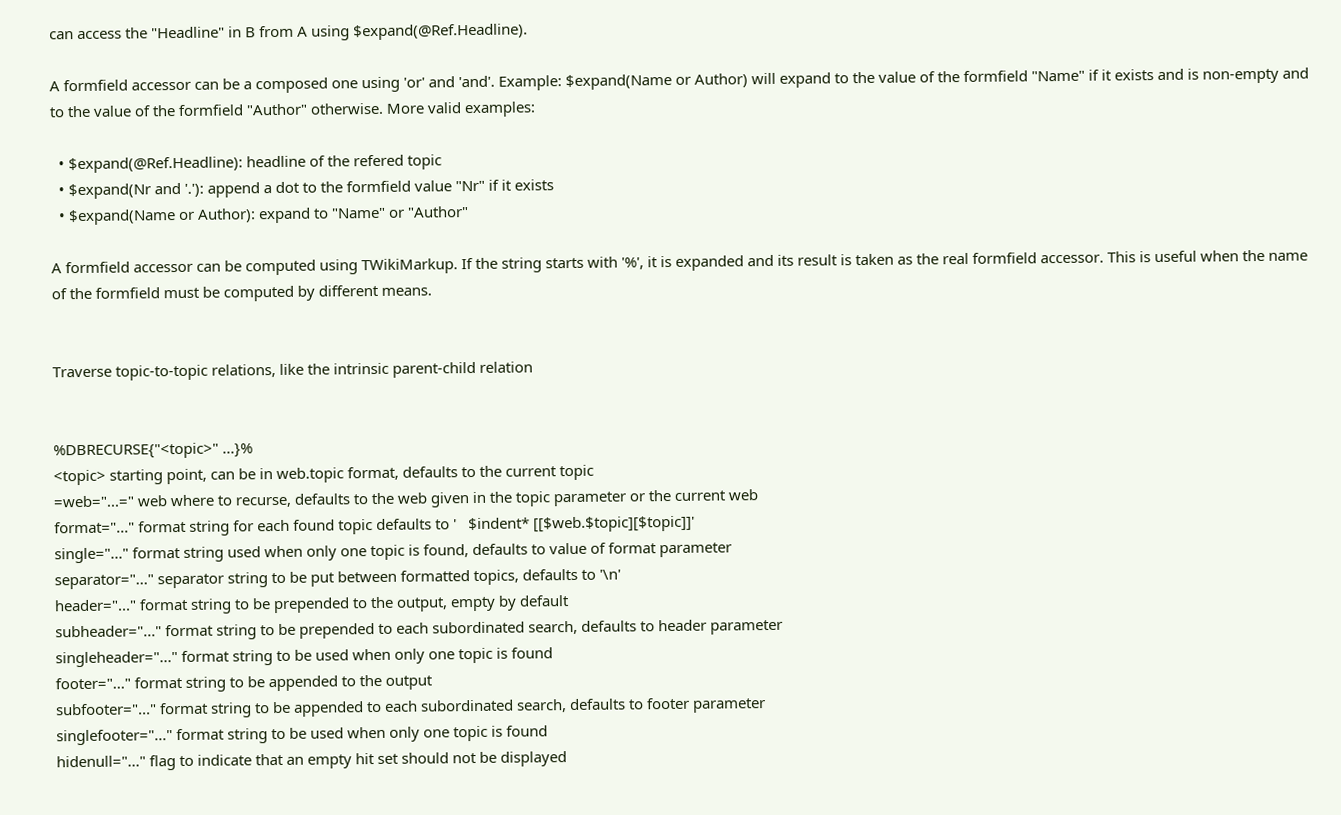can access the "Headline" in B from A using $expand(@Ref.Headline).

A formfield accessor can be a composed one using 'or' and 'and'. Example: $expand(Name or Author) will expand to the value of the formfield "Name" if it exists and is non-empty and to the value of the formfield "Author" otherwise. More valid examples:

  • $expand(@Ref.Headline): headline of the refered topic
  • $expand(Nr and '.'): append a dot to the formfield value "Nr" if it exists
  • $expand(Name or Author): expand to "Name" or "Author"

A formfield accessor can be computed using TWikiMarkup. If the string starts with '%', it is expanded and its result is taken as the real formfield accessor. This is useful when the name of the formfield must be computed by different means.


Traverse topic-to-topic relations, like the intrinsic parent-child relation


%DBRECURSE{"<topic>" ...}%
<topic> starting point, can be in web.topic format, defaults to the current topic
=web="...=" web where to recurse, defaults to the web given in the topic parameter or the current web
format="..." format string for each found topic defaults to '   $indent* [[$web.$topic][$topic]]'
single="..." format string used when only one topic is found, defaults to value of format parameter
separator="..." separator string to be put between formatted topics, defaults to '\n'
header="..." format string to be prepended to the output, empty by default
subheader="..." format string to be prepended to each subordinated search, defaults to header parameter
singleheader="..." format string to be used when only one topic is found
footer="..." format string to be appended to the output
subfooter="..." format string to be appended to each subordinated search, defaults to footer parameter
singlefooter="..." format string to be used when only one topic is found
hidenull="..." flag to indicate that an empty hit set should not be displayed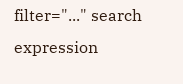filter="..." search expression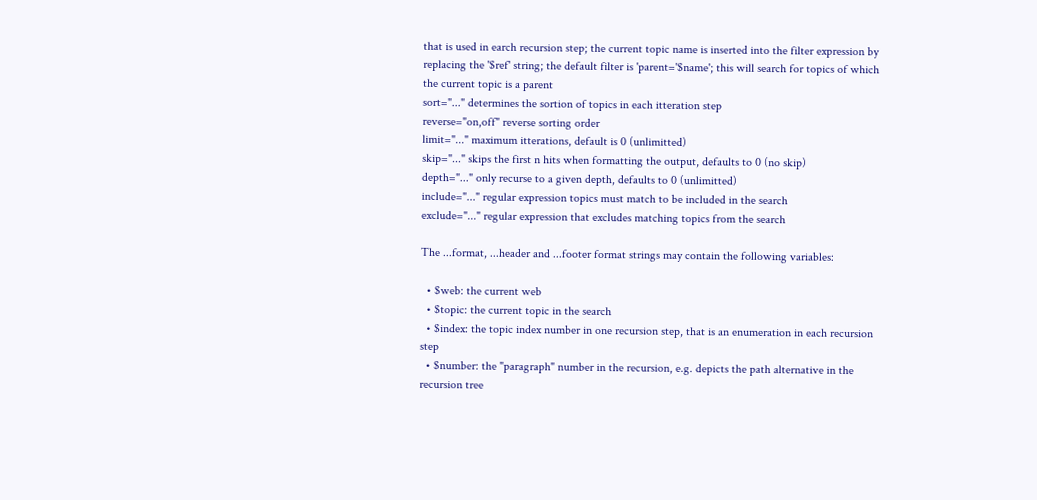that is used in earch recursion step; the current topic name is inserted into the filter expression by replacing the '$ref' string; the default filter is 'parent='$name'; this will search for topics of which the current topic is a parent
sort="..." determines the sortion of topics in each itteration step
reverse="on,off" reverse sorting order
limit="..." maximum itterations, default is 0 (unlimitted)
skip="..." skips the first n hits when formatting the output, defaults to 0 (no skip)
depth="..." only recurse to a given depth, defaults to 0 (unlimitted)
include="..." regular expression topics must match to be included in the search
exclude="..." regular expression that excludes matching topics from the search

The ...format, ...header and ...footer format strings may contain the following variables:

  • $web: the current web
  • $topic: the current topic in the search
  • $index: the topic index number in one recursion step, that is an enumeration in each recursion step
  • $number: the "paragraph" number in the recursion, e.g. depicts the path alternative in the recursion tree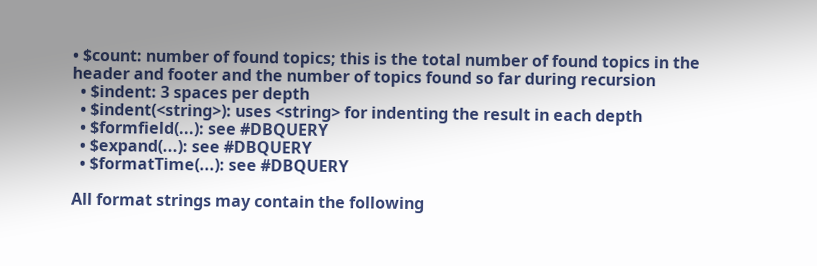• $count: number of found topics; this is the total number of found topics in the header and footer and the number of topics found so far during recursion
  • $indent: 3 spaces per depth
  • $indent(<string>): uses <string> for indenting the result in each depth
  • $formfield(...): see #DBQUERY
  • $expand(...): see #DBQUERY
  • $formatTime(...): see #DBQUERY

All format strings may contain the following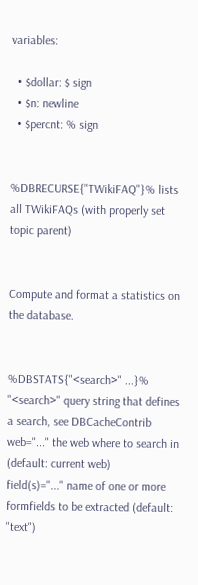variables:

  • $dollar: $ sign
  • $n: newline
  • $percnt: % sign


%DBRECURSE{"TWikiFAQ"}% lists all TWikiFAQs (with properly set topic parent)


Compute and format a statistics on the database.


%DBSTATS{"<search>" ...}%
"<search>" query string that defines a search, see DBCacheContrib
web="..." the web where to search in (default: current web)
field(s)="..." name of one or more formfields to be extracted (default: "text")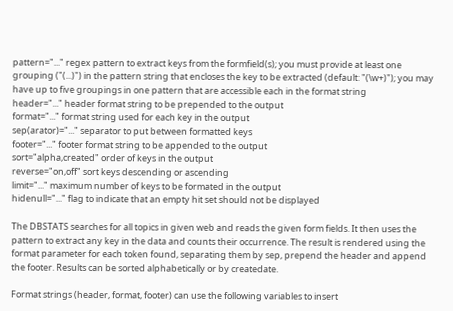pattern="..." regex pattern to extract keys from the formfield(s); you must provide at least one grouping ("(...)") in the pattern string that encloses the key to be extracted (default: "(\w+)"); you may have up to five groupings in one pattern that are accessible each in the format string
header="..." header format string to be prepended to the output
format="..." format string used for each key in the output
sep(arator)="..." separator to put between formatted keys
footer="..." footer format string to be appended to the output
sort="alpha,created" order of keys in the output
reverse="on,off" sort keys descending or ascending
limit="..." maximum number of keys to be formated in the output
hidenull="..." flag to indicate that an empty hit set should not be displayed

The DBSTATS searches for all topics in given web and reads the given form fields. It then uses the pattern to extract any key in the data and counts their occurrence. The result is rendered using the format parameter for each token found, separating them by sep, prepend the header and append the footer. Results can be sorted alphabetically or by createdate.

Format strings (header, format, footer) can use the following variables to insert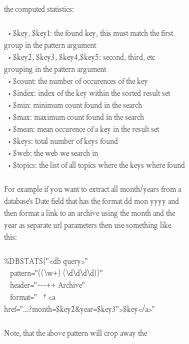the computed statistics:

  • $key, $key1: the found key, this must match the first group in the pattern argument
  • $key2, $key3, $key4,$key5: second, third, etc grouping in the pattern argument
  • $count: the number of occurences of the key
  • $index: index of the key within the sorted result set
  • $min: minimum count found in the search
  • $max: maximum count found in the search
  • $mean: mean occurence of a key in the result set
  • $keys: total number of keys found
  • $web: the web we search in
  • $topics: the list of all topics where the keys where found

For example if you want to extract all month/years from a database's Date field that has the format dd mon yyyy and then format a link to an archive using the month and the year as separate url parameters then use something like this:

%DBSTATS{"<db query>"
   pattern="((\w+) (\d\d\d\d))"
   header="---++ Archive"
   format="   * <a href="...?month=$key2&year=$key3">$key</a>"

Note, that the above pattern will crop away the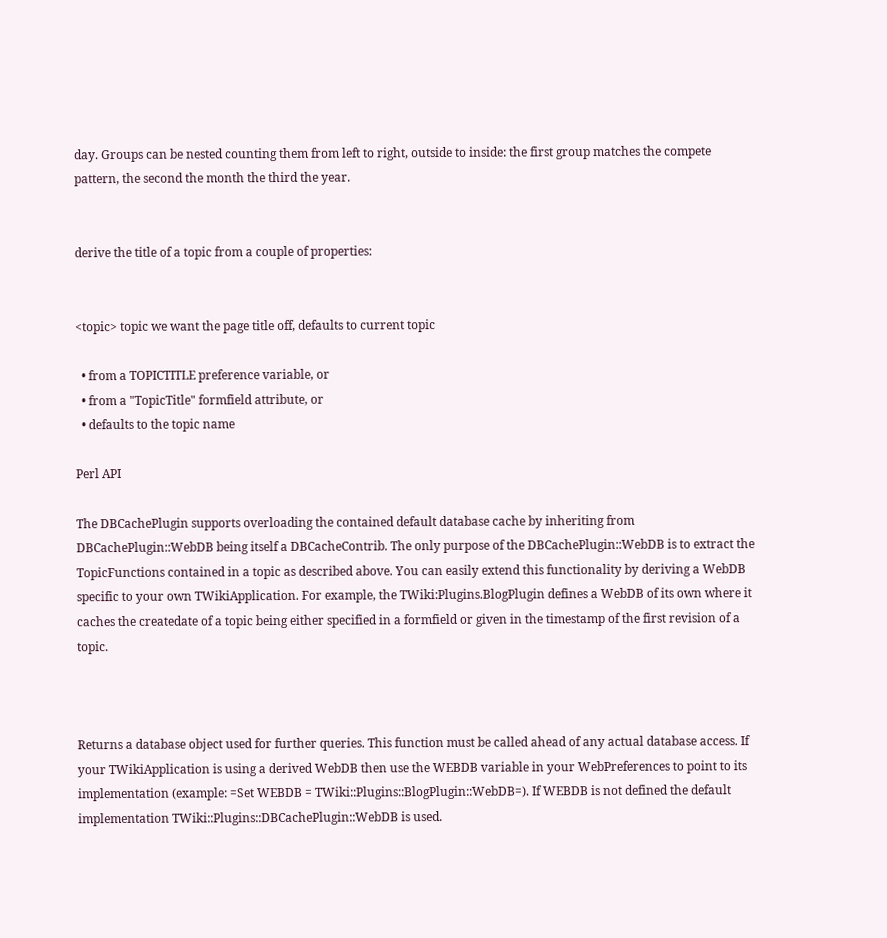day. Groups can be nested counting them from left to right, outside to inside: the first group matches the compete pattern, the second the month the third the year.


derive the title of a topic from a couple of properties:


<topic> topic we want the page title off, defaults to current topic

  • from a TOPICTITLE preference variable, or
  • from a "TopicTitle" formfield attribute, or
  • defaults to the topic name

Perl API

The DBCachePlugin supports overloading the contained default database cache by inheriting from DBCachePlugin::WebDB being itself a DBCacheContrib. The only purpose of the DBCachePlugin::WebDB is to extract the TopicFunctions contained in a topic as described above. You can easily extend this functionality by deriving a WebDB specific to your own TWikiApplication. For example, the TWiki:Plugins.BlogPlugin defines a WebDB of its own where it caches the createdate of a topic being either specified in a formfield or given in the timestamp of the first revision of a topic.



Returns a database object used for further queries. This function must be called ahead of any actual database access. If your TWikiApplication is using a derived WebDB then use the WEBDB variable in your WebPreferences to point to its implementation (example: =Set WEBDB = TWiki::Plugins::BlogPlugin::WebDB=). If WEBDB is not defined the default implementation TWiki::Plugins::DBCachePlugin::WebDB is used.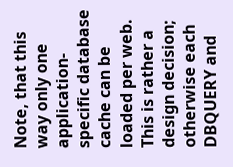Note, that this way only one application-specific database cache can be loaded per web. This is rather a design decision; otherwise each DBQUERY and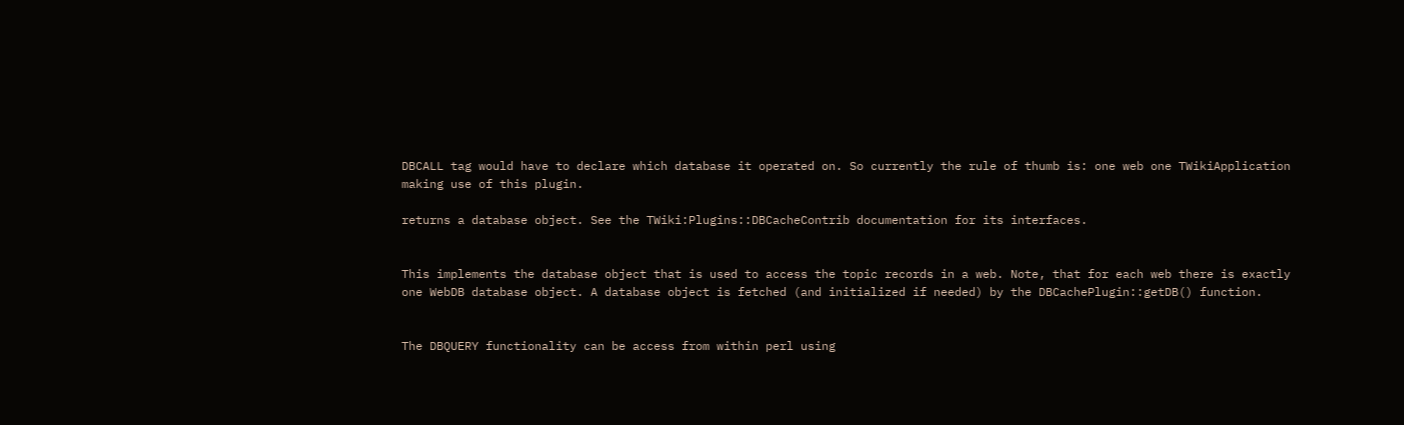DBCALL tag would have to declare which database it operated on. So currently the rule of thumb is: one web one TWikiApplication making use of this plugin.

returns a database object. See the TWiki:Plugins::DBCacheContrib documentation for its interfaces.


This implements the database object that is used to access the topic records in a web. Note, that for each web there is exactly one WebDB database object. A database object is fetched (and initialized if needed) by the DBCachePlugin::getDB() function.


The DBQUERY functionality can be access from within perl using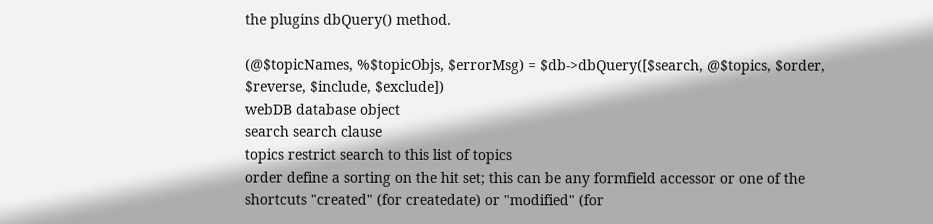the plugins dbQuery() method.

(@$topicNames, %$topicObjs, $errorMsg) = $db->dbQuery([$search, @$topics, $order, $reverse, $include, $exclude])
webDB database object
search search clause
topics restrict search to this list of topics
order define a sorting on the hit set; this can be any formfield accessor or one of the shortcuts "created" (for createdate) or "modified" (for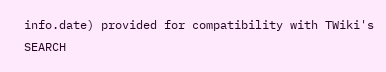info.date) provided for compatibility with TWiki's SEARCH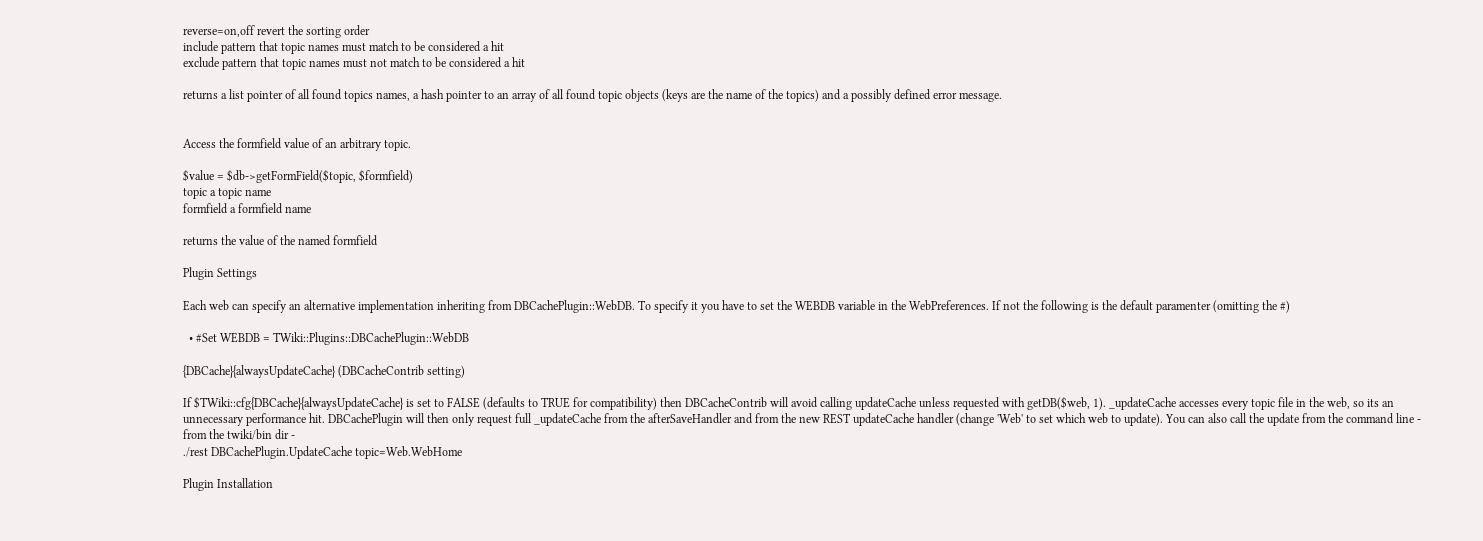reverse=on,off revert the sorting order
include pattern that topic names must match to be considered a hit
exclude pattern that topic names must not match to be considered a hit

returns a list pointer of all found topics names, a hash pointer to an array of all found topic objects (keys are the name of the topics) and a possibly defined error message.


Access the formfield value of an arbitrary topic.

$value = $db->getFormField($topic, $formfield)
topic a topic name
formfield a formfield name

returns the value of the named formfield

Plugin Settings

Each web can specify an alternative implementation inheriting from DBCachePlugin::WebDB. To specify it you have to set the WEBDB variable in the WebPreferences. If not the following is the default paramenter (omitting the #)

  • #Set WEBDB = TWiki::Plugins::DBCachePlugin::WebDB

{DBCache}{alwaysUpdateCache} (DBCacheContrib setting)

If $TWiki::cfg{DBCache}{alwaysUpdateCache} is set to FALSE (defaults to TRUE for compatibility) then DBCacheContrib will avoid calling updateCache unless requested with getDB($web, 1). _updateCache accesses every topic file in the web, so its an unnecessary performance hit. DBCachePlugin will then only request full _updateCache from the afterSaveHandler and from the new REST updateCache handler (change 'Web' to set which web to update). You can also call the update from the command line - from the twiki/bin dir -
./rest DBCachePlugin.UpdateCache topic=Web.WebHome

Plugin Installation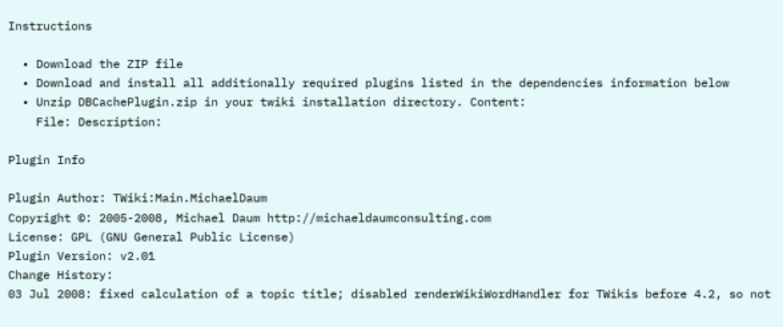Instructions

  • Download the ZIP file
  • Download and install all additionally required plugins listed in the dependencies information below
  • Unzip DBCachePlugin.zip in your twiki installation directory. Content:
    File: Description:

Plugin Info

Plugin Author: TWiki:Main.MichaelDaum
Copyright ©: 2005-2008, Michael Daum http://michaeldaumconsulting.com
License: GPL (GNU General Public License)
Plugin Version: v2.01
Change History:
03 Jul 2008: fixed calculation of a topic title; disabled renderWikiWordHandler for TWikis before 4.2, so not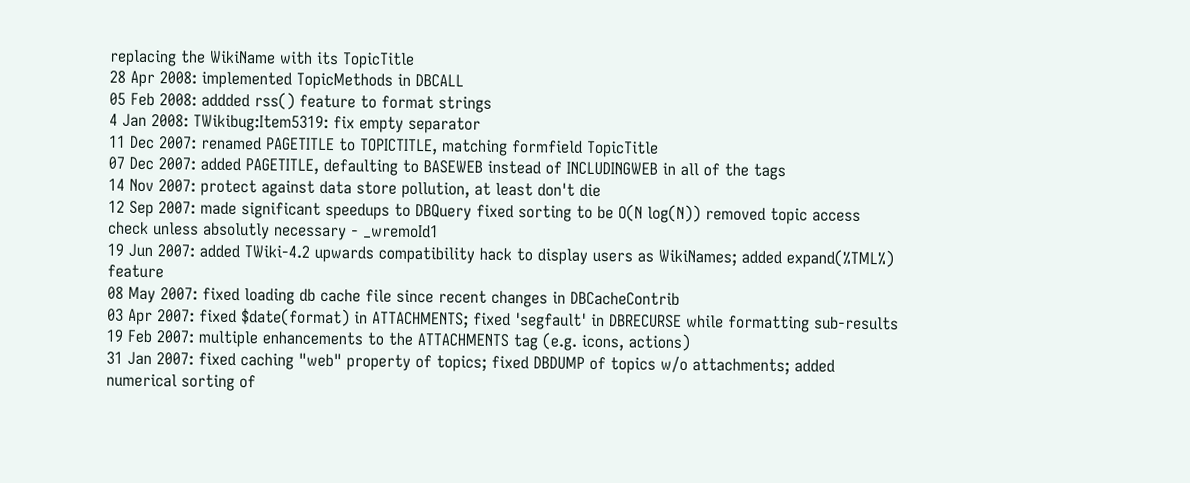replacing the WikiName with its TopicTitle
28 Apr 2008: implemented TopicMethods in DBCALL
05 Feb 2008: addded rss() feature to format strings
4 Jan 2008: TWikibug:Item5319: fix empty separator
11 Dec 2007: renamed PAGETITLE to TOPICTITLE, matching formfield TopicTitle
07 Dec 2007: added PAGETITLE, defaulting to BASEWEB instead of INCLUDINGWEB in all of the tags
14 Nov 2007: protect against data store pollution, at least don't die
12 Sep 2007: made significant speedups to DBQuery fixed sorting to be O(N log(N)) removed topic access check unless absolutly necessary - _wremoId1
19 Jun 2007: added TWiki-4.2 upwards compatibility hack to display users as WikiNames; added expand(%TML%) feature
08 May 2007: fixed loading db cache file since recent changes in DBCacheContrib
03 Apr 2007: fixed $date(format) in ATTACHMENTS; fixed 'segfault' in DBRECURSE while formatting sub-results
19 Feb 2007: multiple enhancements to the ATTACHMENTS tag (e.g. icons, actions)
31 Jan 2007: fixed caching "web" property of topics; fixed DBDUMP of topics w/o attachments; added numerical sorting of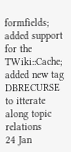formfields; added support for the TWiki::Cache; added new tag DBRECURSE to itterate along topic relations
24 Jan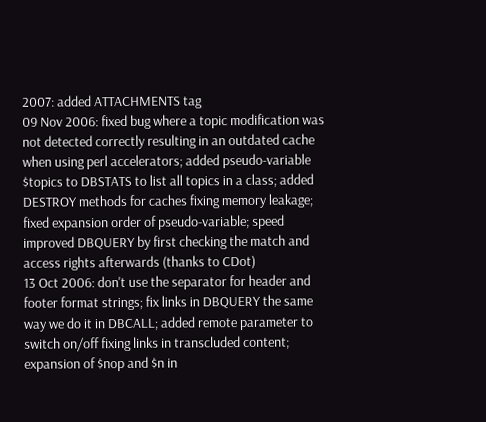2007: added ATTACHMENTS tag
09 Nov 2006: fixed bug where a topic modification was not detected correctly resulting in an outdated cache when using perl accelerators; added pseudo-variable $topics to DBSTATS to list all topics in a class; added DESTROY methods for caches fixing memory leakage; fixed expansion order of pseudo-variable; speed improved DBQUERY by first checking the match and access rights afterwards (thanks to CDot)
13 Oct 2006: don't use the separator for header and footer format strings; fix links in DBQUERY the same way we do it in DBCALL; added remote parameter to switch on/off fixing links in transcluded content; expansion of $nop and $n in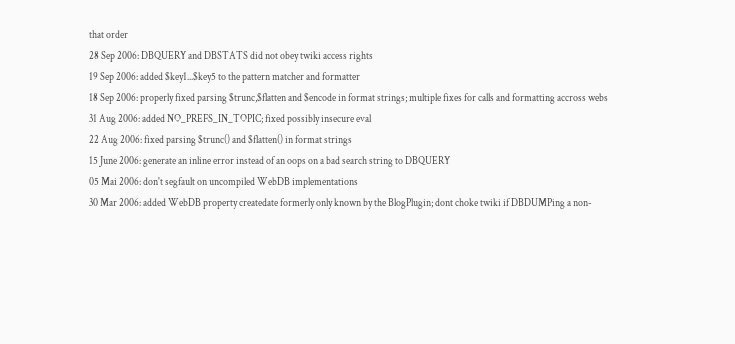that order
28 Sep 2006: DBQUERY and DBSTATS did not obey twiki access rights
19 Sep 2006: added $key1...$key5 to the pattern matcher and formatter
18 Sep 2006: properly fixed parsing $trunc,$flatten and $encode in format strings; multiple fixes for calls and formatting accross webs
31 Aug 2006: added NO_PREFS_IN_TOPIC; fixed possibly insecure eval
22 Aug 2006: fixed parsing $trunc() and $flatten() in format strings
15 June 2006: generate an inline error instead of an oops on a bad search string to DBQUERY
05 Mai 2006: don't segfault on uncompiled WebDB implementations
30 Mar 2006: added WebDB property createdate formerly only known by the BlogPlugin; dont choke twiki if DBDUMPing a non-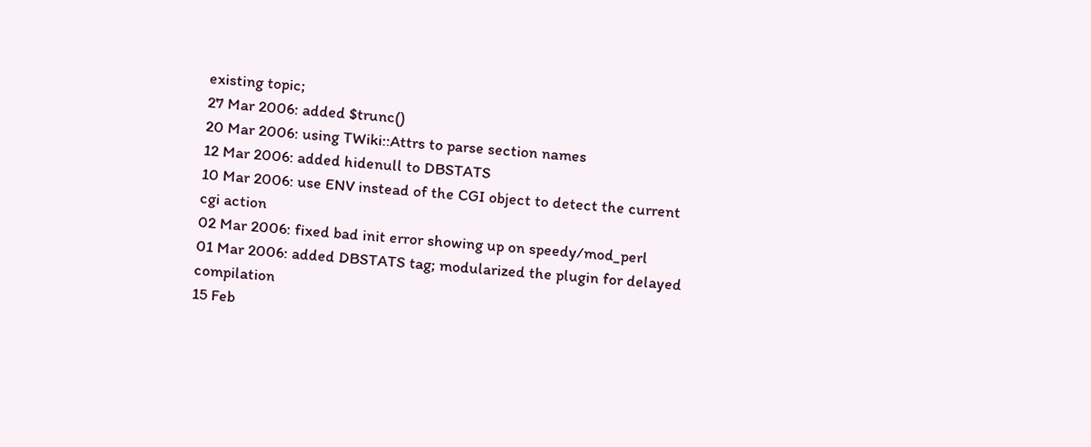existing topic;
27 Mar 2006: added $trunc()
20 Mar 2006: using TWiki::Attrs to parse section names
12 Mar 2006: added hidenull to DBSTATS
10 Mar 2006: use ENV instead of the CGI object to detect the current cgi action
02 Mar 2006: fixed bad init error showing up on speedy/mod_perl
01 Mar 2006: added DBSTATS tag; modularized the plugin for delayed compilation
15 Feb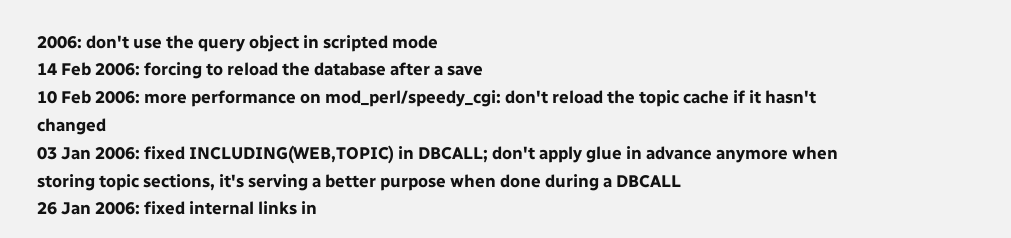2006: don't use the query object in scripted mode
14 Feb 2006: forcing to reload the database after a save
10 Feb 2006: more performance on mod_perl/speedy_cgi: don't reload the topic cache if it hasn't changed
03 Jan 2006: fixed INCLUDING(WEB,TOPIC) in DBCALL; don't apply glue in advance anymore when storing topic sections, it's serving a better purpose when done during a DBCALL
26 Jan 2006: fixed internal links in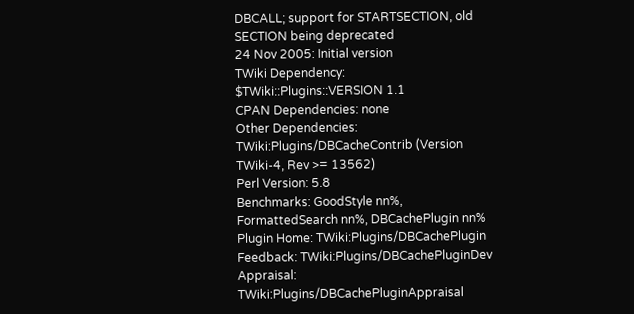DBCALL; support for STARTSECTION, old SECTION being deprecated
24 Nov 2005: Initial version
TWiki Dependency: $TWiki::Plugins::VERSION 1.1
CPAN Dependencies: none
Other Dependencies: TWiki:Plugins/DBCacheContrib (Version TWiki-4, Rev >= 13562)
Perl Version: 5.8
Benchmarks: GoodStyle nn%, FormattedSearch nn%, DBCachePlugin nn%
Plugin Home: TWiki:Plugins/DBCachePlugin
Feedback: TWiki:Plugins/DBCachePluginDev
Appraisal: TWiki:Plugins/DBCachePluginAppraisal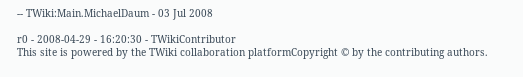-- TWiki:Main.MichaelDaum - 03 Jul 2008

r0 - 2008-04-29 - 16:20:30 - TWikiContributor
This site is powered by the TWiki collaboration platformCopyright © by the contributing authors.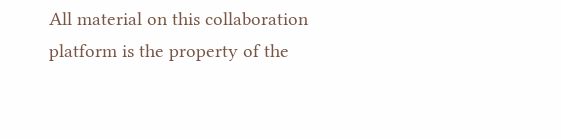All material on this collaboration platform is the property of the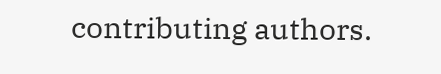contributing authors.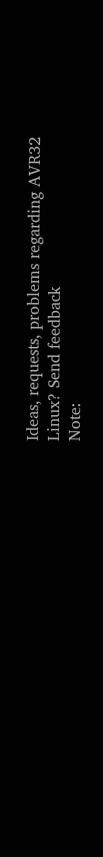Ideas, requests, problems regarding AVR32 Linux? Send feedback
Note: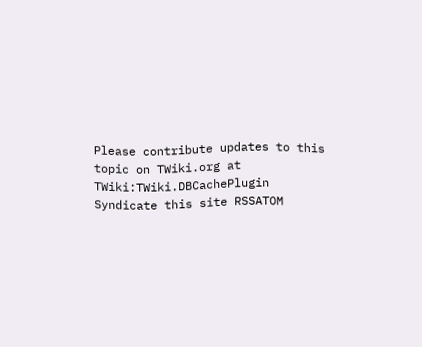Please contribute updates to this topic on TWiki.org at TWiki:TWiki.DBCachePlugin
Syndicate this site RSSATOM